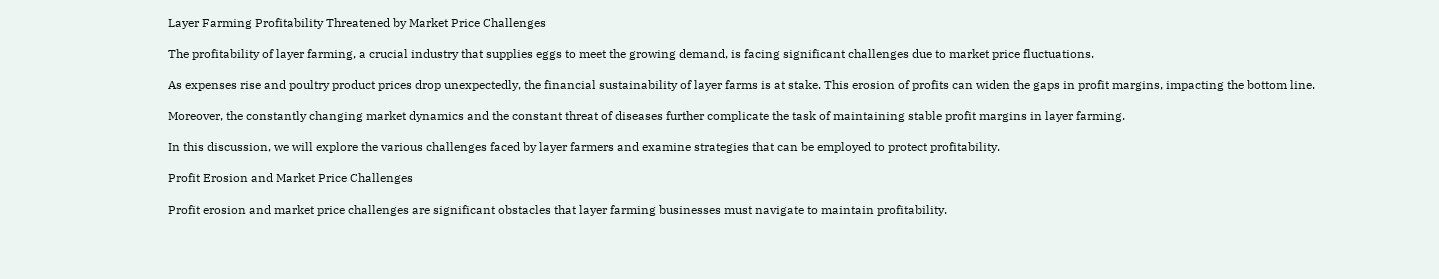Layer Farming Profitability Threatened by Market Price Challenges

The profitability of layer farming, a crucial industry that supplies eggs to meet the growing demand, is facing significant challenges due to market price fluctuations.

As expenses rise and poultry product prices drop unexpectedly, the financial sustainability of layer farms is at stake. This erosion of profits can widen the gaps in profit margins, impacting the bottom line.

Moreover, the constantly changing market dynamics and the constant threat of diseases further complicate the task of maintaining stable profit margins in layer farming.

In this discussion, we will explore the various challenges faced by layer farmers and examine strategies that can be employed to protect profitability.

Profit Erosion and Market Price Challenges

Profit erosion and market price challenges are significant obstacles that layer farming businesses must navigate to maintain profitability.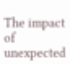The impact of unexpected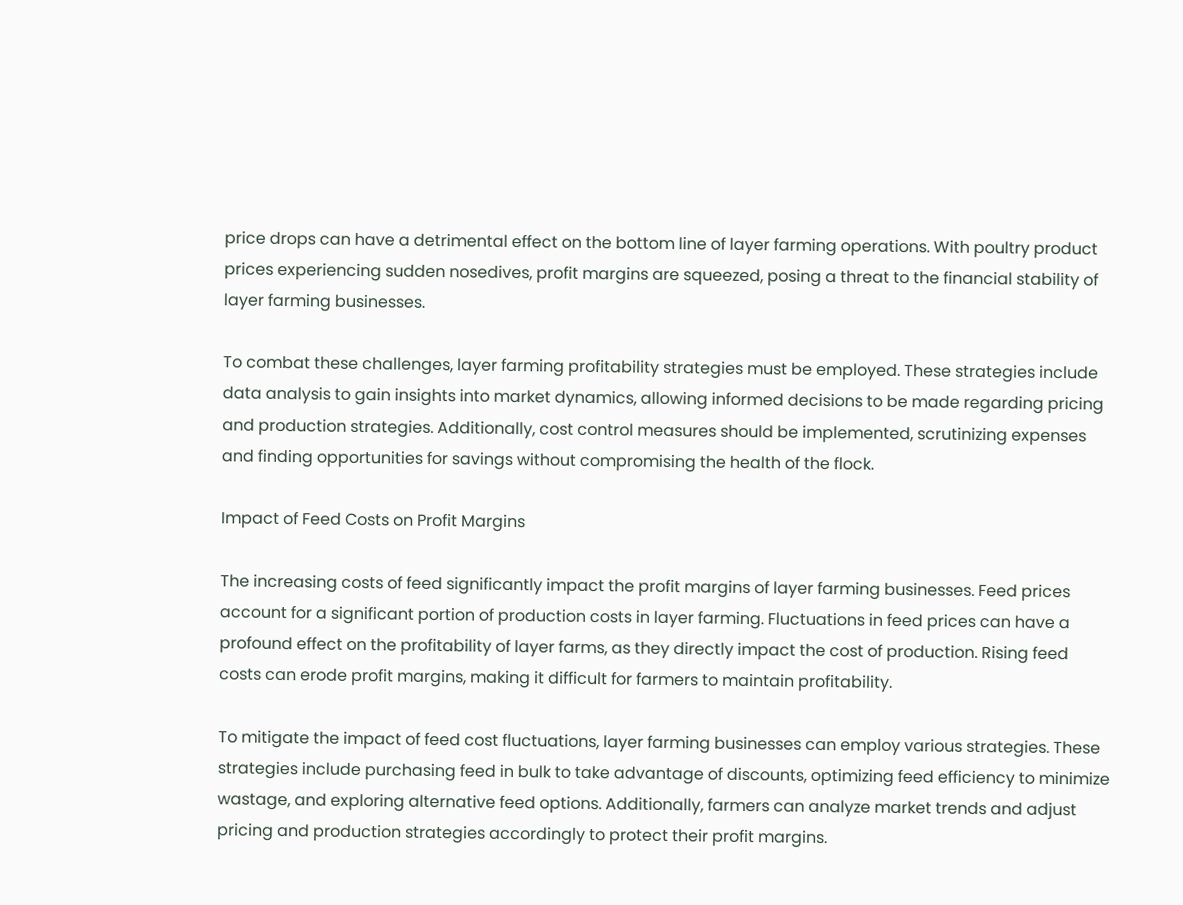price drops can have a detrimental effect on the bottom line of layer farming operations. With poultry product prices experiencing sudden nosedives, profit margins are squeezed, posing a threat to the financial stability of layer farming businesses.

To combat these challenges, layer farming profitability strategies must be employed. These strategies include data analysis to gain insights into market dynamics, allowing informed decisions to be made regarding pricing and production strategies. Additionally, cost control measures should be implemented, scrutinizing expenses and finding opportunities for savings without compromising the health of the flock.

Impact of Feed Costs on Profit Margins

The increasing costs of feed significantly impact the profit margins of layer farming businesses. Feed prices account for a significant portion of production costs in layer farming. Fluctuations in feed prices can have a profound effect on the profitability of layer farms, as they directly impact the cost of production. Rising feed costs can erode profit margins, making it difficult for farmers to maintain profitability.

To mitigate the impact of feed cost fluctuations, layer farming businesses can employ various strategies. These strategies include purchasing feed in bulk to take advantage of discounts, optimizing feed efficiency to minimize wastage, and exploring alternative feed options. Additionally, farmers can analyze market trends and adjust pricing and production strategies accordingly to protect their profit margins.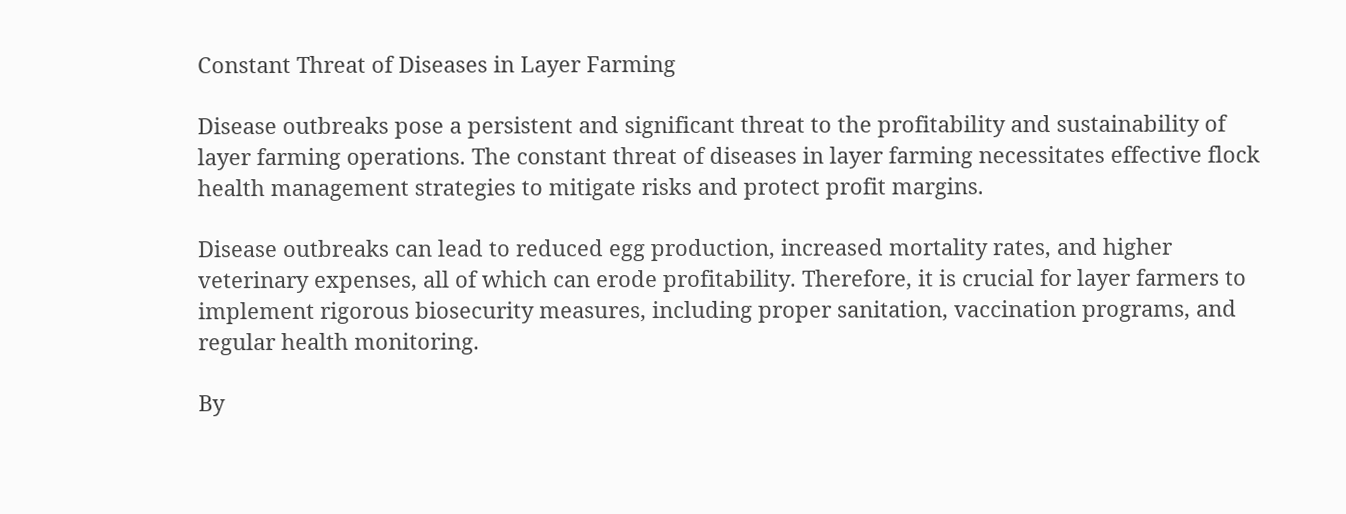Constant Threat of Diseases in Layer Farming

Disease outbreaks pose a persistent and significant threat to the profitability and sustainability of layer farming operations. The constant threat of diseases in layer farming necessitates effective flock health management strategies to mitigate risks and protect profit margins.

Disease outbreaks can lead to reduced egg production, increased mortality rates, and higher veterinary expenses, all of which can erode profitability. Therefore, it is crucial for layer farmers to implement rigorous biosecurity measures, including proper sanitation, vaccination programs, and regular health monitoring.

By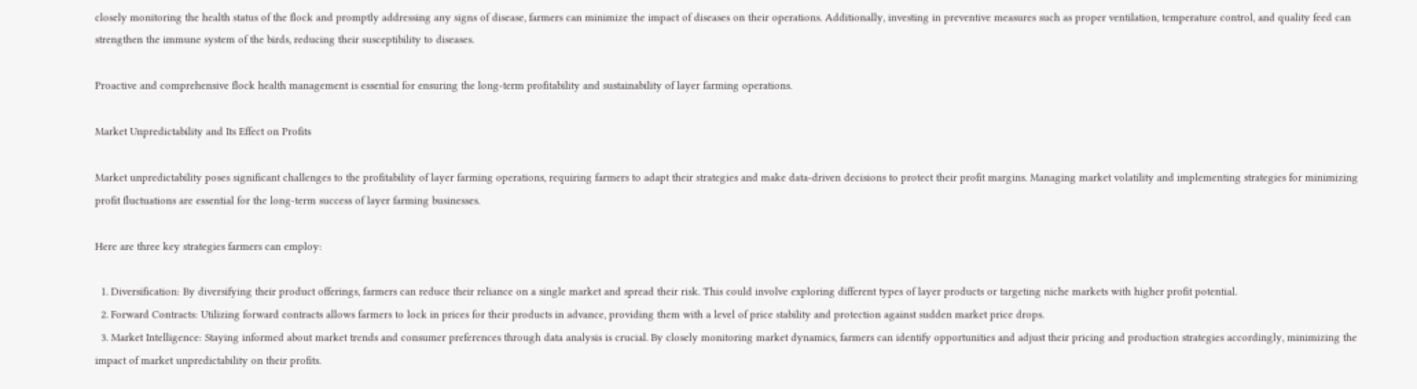closely monitoring the health status of the flock and promptly addressing any signs of disease, farmers can minimize the impact of diseases on their operations. Additionally, investing in preventive measures such as proper ventilation, temperature control, and quality feed can strengthen the immune system of the birds, reducing their susceptibility to diseases.

Proactive and comprehensive flock health management is essential for ensuring the long-term profitability and sustainability of layer farming operations.

Market Unpredictability and Its Effect on Profits

Market unpredictability poses significant challenges to the profitability of layer farming operations, requiring farmers to adapt their strategies and make data-driven decisions to protect their profit margins. Managing market volatility and implementing strategies for minimizing profit fluctuations are essential for the long-term success of layer farming businesses.

Here are three key strategies farmers can employ:

  1. Diversification: By diversifying their product offerings, farmers can reduce their reliance on a single market and spread their risk. This could involve exploring different types of layer products or targeting niche markets with higher profit potential.
  2. Forward Contracts: Utilizing forward contracts allows farmers to lock in prices for their products in advance, providing them with a level of price stability and protection against sudden market price drops.
  3. Market Intelligence: Staying informed about market trends and consumer preferences through data analysis is crucial. By closely monitoring market dynamics, farmers can identify opportunities and adjust their pricing and production strategies accordingly, minimizing the impact of market unpredictability on their profits.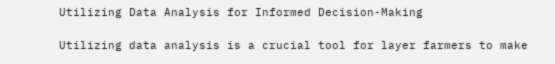Utilizing Data Analysis for Informed Decision-Making

Utilizing data analysis is a crucial tool for layer farmers to make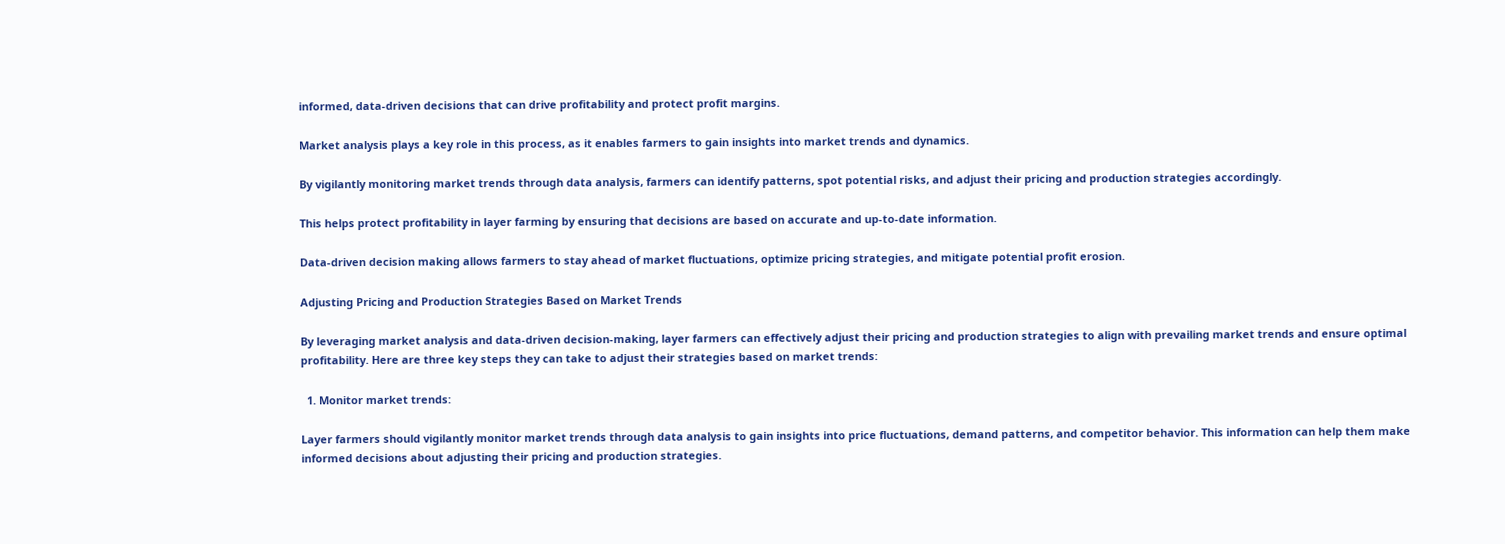informed, data-driven decisions that can drive profitability and protect profit margins.

Market analysis plays a key role in this process, as it enables farmers to gain insights into market trends and dynamics.

By vigilantly monitoring market trends through data analysis, farmers can identify patterns, spot potential risks, and adjust their pricing and production strategies accordingly.

This helps protect profitability in layer farming by ensuring that decisions are based on accurate and up-to-date information.

Data-driven decision making allows farmers to stay ahead of market fluctuations, optimize pricing strategies, and mitigate potential profit erosion.

Adjusting Pricing and Production Strategies Based on Market Trends

By leveraging market analysis and data-driven decision-making, layer farmers can effectively adjust their pricing and production strategies to align with prevailing market trends and ensure optimal profitability. Here are three key steps they can take to adjust their strategies based on market trends:

  1. Monitor market trends:

Layer farmers should vigilantly monitor market trends through data analysis to gain insights into price fluctuations, demand patterns, and competitor behavior. This information can help them make informed decisions about adjusting their pricing and production strategies.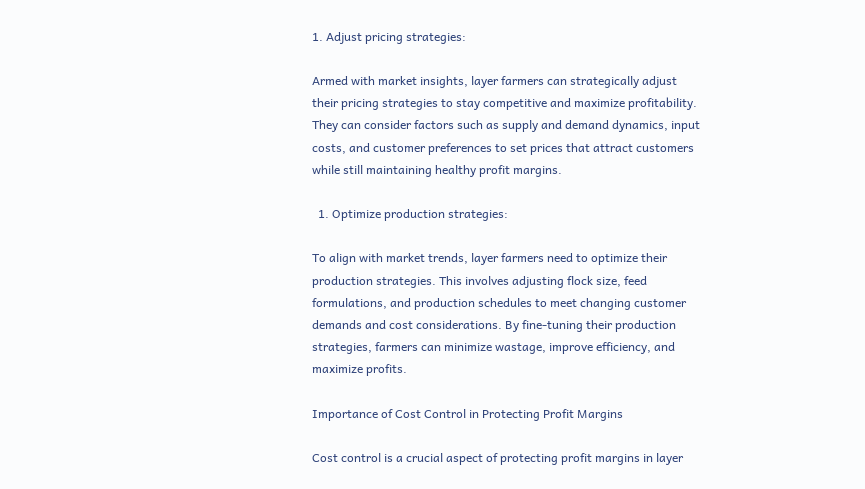1. Adjust pricing strategies:

Armed with market insights, layer farmers can strategically adjust their pricing strategies to stay competitive and maximize profitability. They can consider factors such as supply and demand dynamics, input costs, and customer preferences to set prices that attract customers while still maintaining healthy profit margins.

  1. Optimize production strategies:

To align with market trends, layer farmers need to optimize their production strategies. This involves adjusting flock size, feed formulations, and production schedules to meet changing customer demands and cost considerations. By fine-tuning their production strategies, farmers can minimize wastage, improve efficiency, and maximize profits.

Importance of Cost Control in Protecting Profit Margins

Cost control is a crucial aspect of protecting profit margins in layer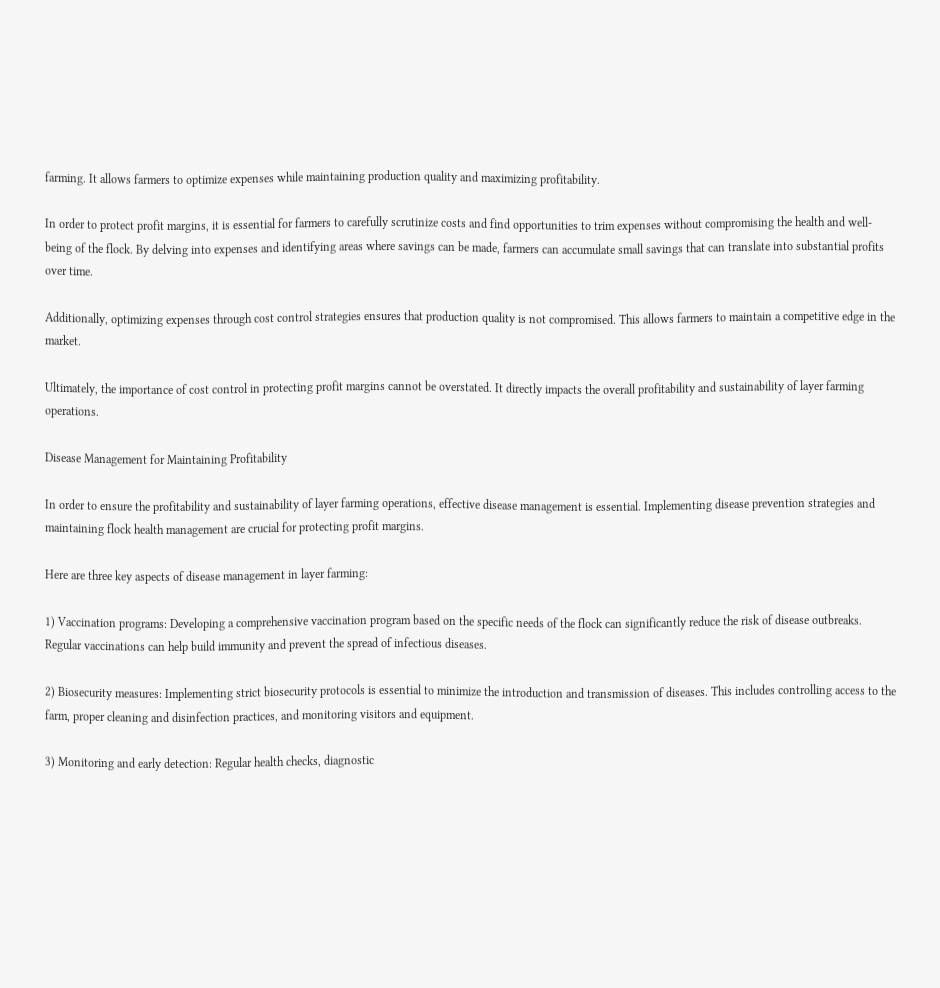farming. It allows farmers to optimize expenses while maintaining production quality and maximizing profitability.

In order to protect profit margins, it is essential for farmers to carefully scrutinize costs and find opportunities to trim expenses without compromising the health and well-being of the flock. By delving into expenses and identifying areas where savings can be made, farmers can accumulate small savings that can translate into substantial profits over time.

Additionally, optimizing expenses through cost control strategies ensures that production quality is not compromised. This allows farmers to maintain a competitive edge in the market.

Ultimately, the importance of cost control in protecting profit margins cannot be overstated. It directly impacts the overall profitability and sustainability of layer farming operations.

Disease Management for Maintaining Profitability

In order to ensure the profitability and sustainability of layer farming operations, effective disease management is essential. Implementing disease prevention strategies and maintaining flock health management are crucial for protecting profit margins.

Here are three key aspects of disease management in layer farming:

1) Vaccination programs: Developing a comprehensive vaccination program based on the specific needs of the flock can significantly reduce the risk of disease outbreaks. Regular vaccinations can help build immunity and prevent the spread of infectious diseases.

2) Biosecurity measures: Implementing strict biosecurity protocols is essential to minimize the introduction and transmission of diseases. This includes controlling access to the farm, proper cleaning and disinfection practices, and monitoring visitors and equipment.

3) Monitoring and early detection: Regular health checks, diagnostic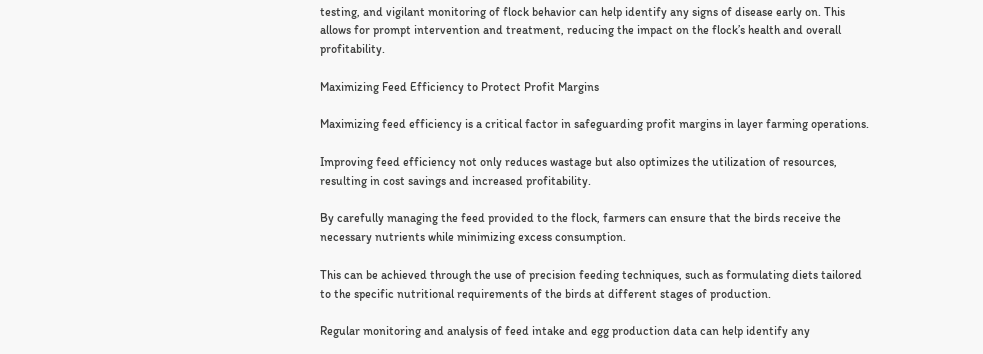testing, and vigilant monitoring of flock behavior can help identify any signs of disease early on. This allows for prompt intervention and treatment, reducing the impact on the flock’s health and overall profitability.

Maximizing Feed Efficiency to Protect Profit Margins

Maximizing feed efficiency is a critical factor in safeguarding profit margins in layer farming operations.

Improving feed efficiency not only reduces wastage but also optimizes the utilization of resources, resulting in cost savings and increased profitability.

By carefully managing the feed provided to the flock, farmers can ensure that the birds receive the necessary nutrients while minimizing excess consumption.

This can be achieved through the use of precision feeding techniques, such as formulating diets tailored to the specific nutritional requirements of the birds at different stages of production.

Regular monitoring and analysis of feed intake and egg production data can help identify any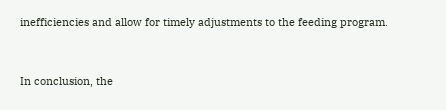inefficiencies and allow for timely adjustments to the feeding program.


In conclusion, the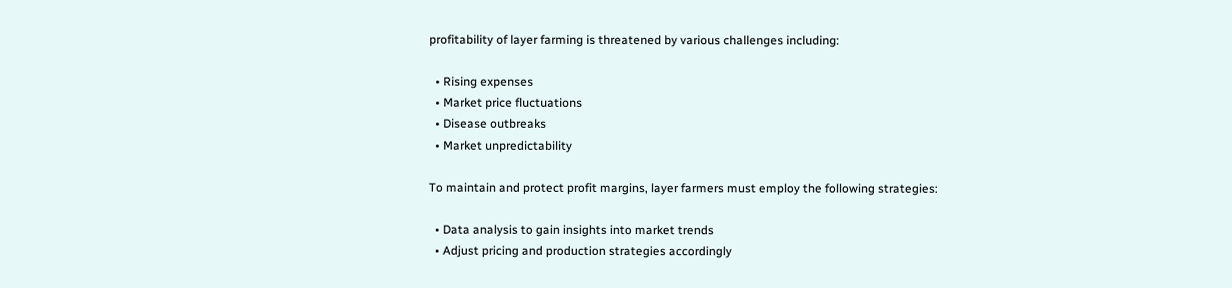profitability of layer farming is threatened by various challenges including:

  • Rising expenses
  • Market price fluctuations
  • Disease outbreaks
  • Market unpredictability

To maintain and protect profit margins, layer farmers must employ the following strategies:

  • Data analysis to gain insights into market trends
  • Adjust pricing and production strategies accordingly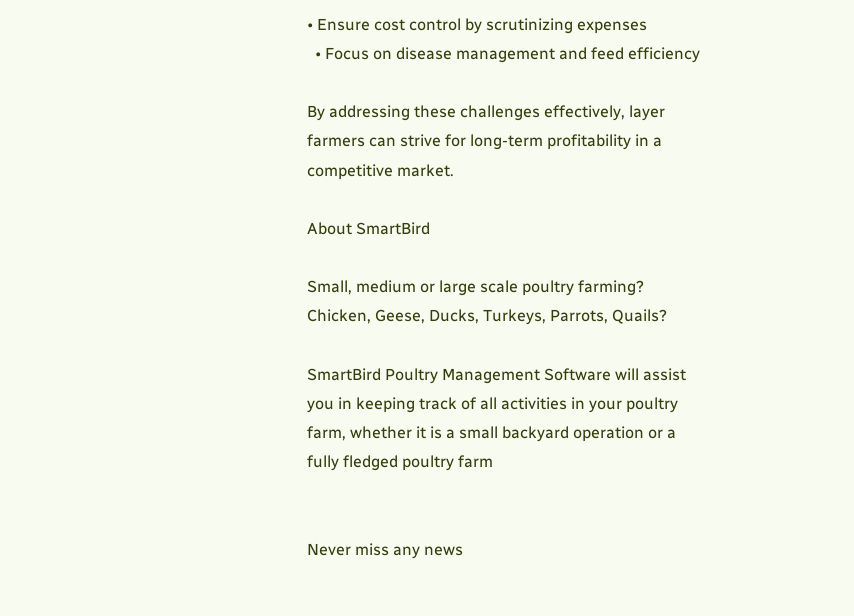• Ensure cost control by scrutinizing expenses
  • Focus on disease management and feed efficiency

By addressing these challenges effectively, layer farmers can strive for long-term profitability in a competitive market.

About SmartBird

Small, medium or large scale poultry farming? Chicken, Geese, Ducks, Turkeys, Parrots, Quails?

SmartBird Poultry Management Software will assist you in keeping track of all activities in your poultry farm, whether it is a small backyard operation or a fully fledged poultry farm


Never miss any news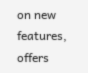on new features, offers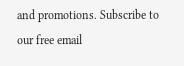and promotions. Subscribe to our free email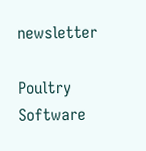newsletter

Poultry Software